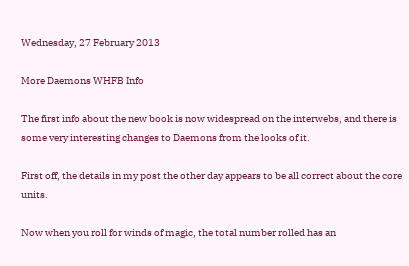Wednesday, 27 February 2013

More Daemons WHFB Info

The first info about the new book is now widespread on the interwebs, and there is some very interesting changes to Daemons from the looks of it.

First off, the details in my post the other day appears to be all correct about the core units.

Now when you roll for winds of magic, the total number rolled has an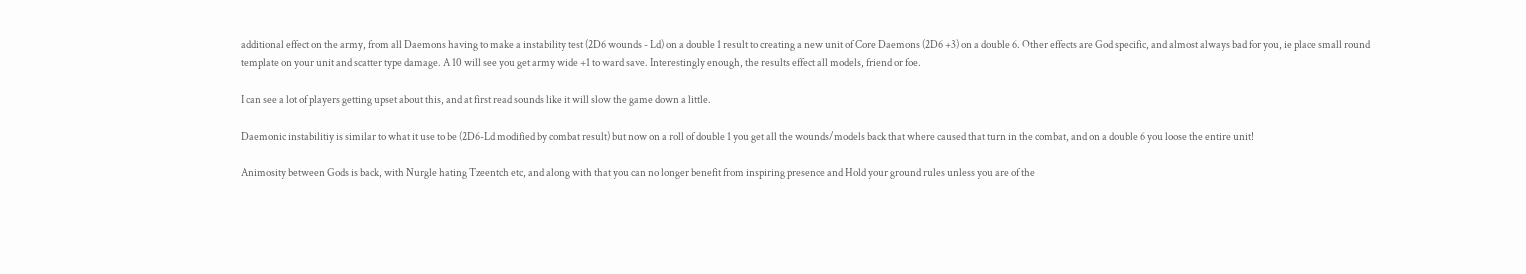additional effect on the army, from all Daemons having to make a instability test (2D6 wounds - Ld) on a double 1 result to creating a new unit of Core Daemons (2D6 +3) on a double 6. Other effects are God specific, and almost always bad for you, ie place small round template on your unit and scatter type damage. A 10 will see you get army wide +1 to ward save. Interestingly enough, the results effect all models, friend or foe.

I can see a lot of players getting upset about this, and at first read sounds like it will slow the game down a little.

Daemonic instabilitiy is similar to what it use to be (2D6-Ld modified by combat result) but now on a roll of double 1 you get all the wounds/models back that where caused that turn in the combat, and on a double 6 you loose the entire unit!

Animosity between Gods is back, with Nurgle hating Tzeentch etc, and along with that you can no longer benefit from inspiring presence and Hold your ground rules unless you are of the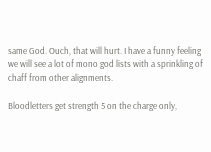same God. Ouch, that will hurt. I have a funny feeling we will see a lot of mono god lists with a sprinkling of chaff from other alignments.

Bloodletters get strength 5 on the charge only,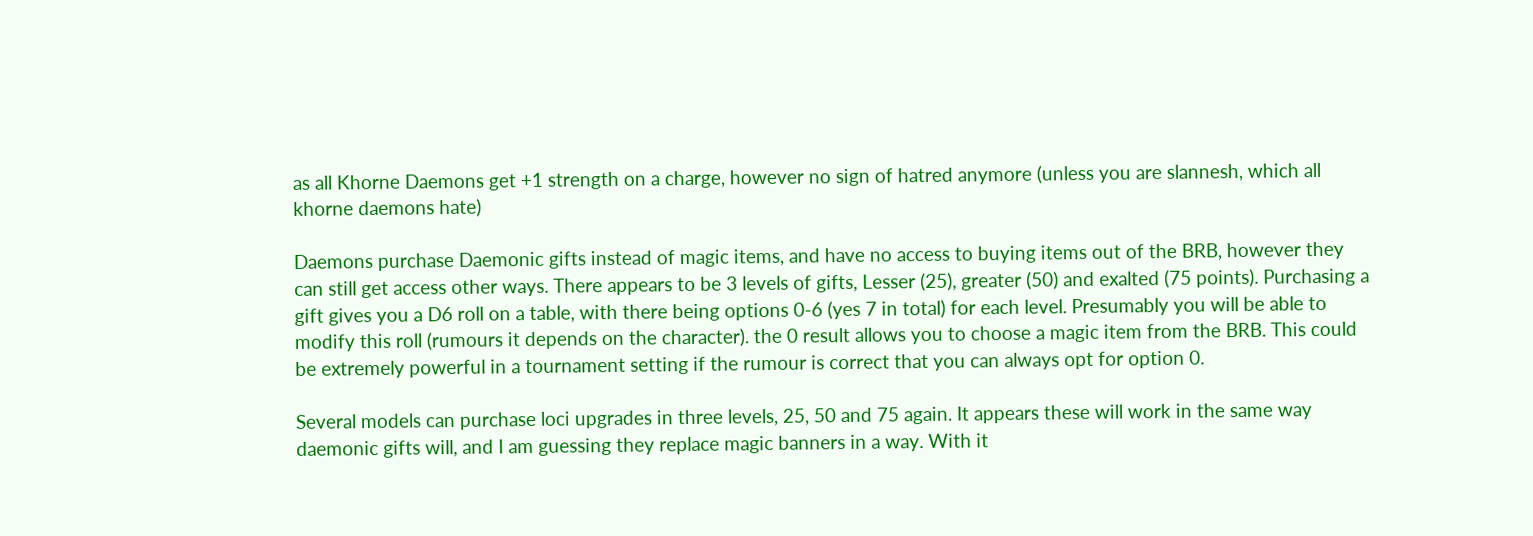as all Khorne Daemons get +1 strength on a charge, however no sign of hatred anymore (unless you are slannesh, which all khorne daemons hate)

Daemons purchase Daemonic gifts instead of magic items, and have no access to buying items out of the BRB, however they can still get access other ways. There appears to be 3 levels of gifts, Lesser (25), greater (50) and exalted (75 points). Purchasing a gift gives you a D6 roll on a table, with there being options 0-6 (yes 7 in total) for each level. Presumably you will be able to modify this roll (rumours it depends on the character). the 0 result allows you to choose a magic item from the BRB. This could be extremely powerful in a tournament setting if the rumour is correct that you can always opt for option 0.

Several models can purchase loci upgrades in three levels, 25, 50 and 75 again. It appears these will work in the same way daemonic gifts will, and I am guessing they replace magic banners in a way. With it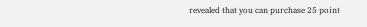revealed that you can purchase 25 point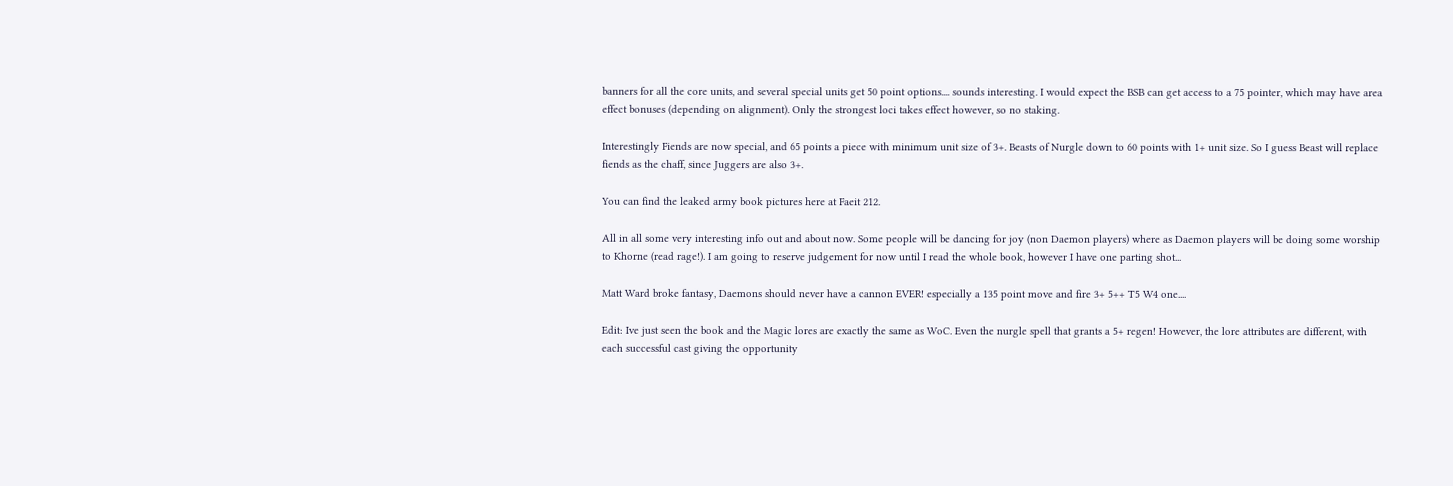banners for all the core units, and several special units get 50 point options.... sounds interesting. I would expect the BSB can get access to a 75 pointer, which may have area effect bonuses (depending on alignment). Only the strongest loci takes effect however, so no staking.

Interestingly Fiends are now special, and 65 points a piece with minimum unit size of 3+. Beasts of Nurgle down to 60 points with 1+ unit size. So I guess Beast will replace fiends as the chaff, since Juggers are also 3+.

You can find the leaked army book pictures here at Faeit 212.

All in all some very interesting info out and about now. Some people will be dancing for joy (non Daemon players) where as Daemon players will be doing some worship to Khorne (read rage!). I am going to reserve judgement for now until I read the whole book, however I have one parting shot...

Matt Ward broke fantasy, Daemons should never have a cannon EVER! especially a 135 point move and fire 3+ 5++ T5 W4 one....

Edit: Ive just seen the book and the Magic lores are exactly the same as WoC. Even the nurgle spell that grants a 5+ regen! However, the lore attributes are different, with each successful cast giving the opportunity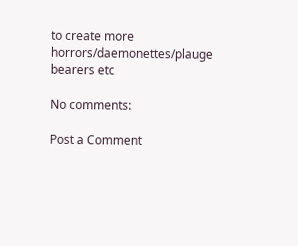to create more horrors/daemonettes/plauge bearers etc

No comments:

Post a Comment